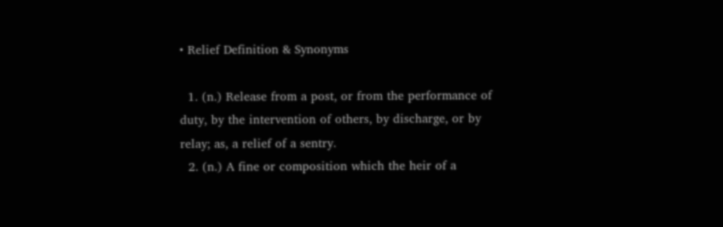• Relief Definition & Synonyms

  1. (n.) Release from a post, or from the performance of duty, by the intervention of others, by discharge, or by relay; as, a relief of a sentry.
  2. (n.) A fine or composition which the heir of a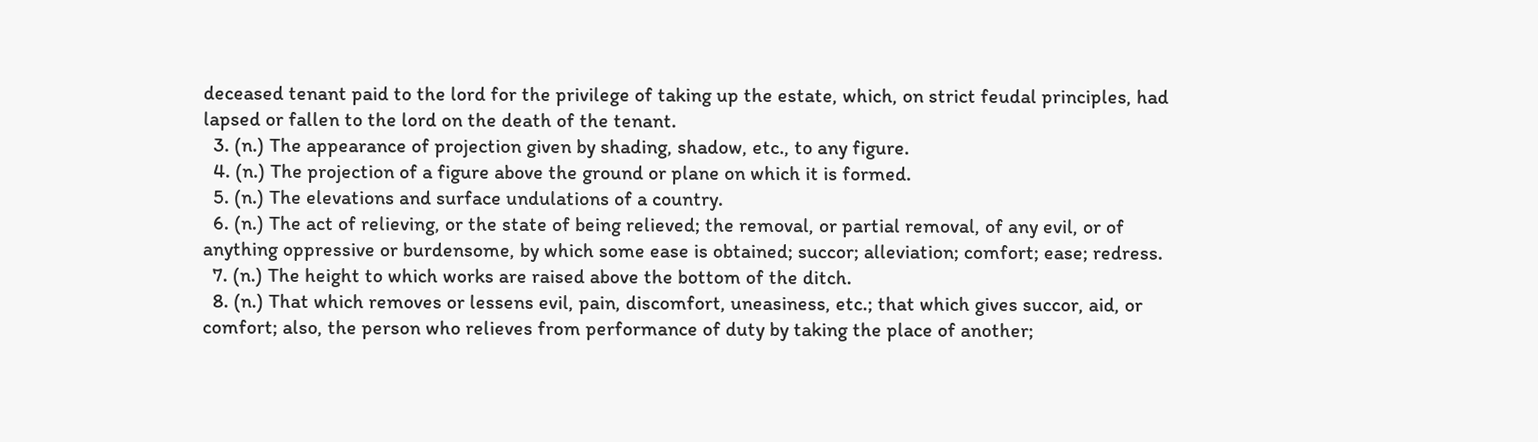deceased tenant paid to the lord for the privilege of taking up the estate, which, on strict feudal principles, had lapsed or fallen to the lord on the death of the tenant.
  3. (n.) The appearance of projection given by shading, shadow, etc., to any figure.
  4. (n.) The projection of a figure above the ground or plane on which it is formed.
  5. (n.) The elevations and surface undulations of a country.
  6. (n.) The act of relieving, or the state of being relieved; the removal, or partial removal, of any evil, or of anything oppressive or burdensome, by which some ease is obtained; succor; alleviation; comfort; ease; redress.
  7. (n.) The height to which works are raised above the bottom of the ditch.
  8. (n.) That which removes or lessens evil, pain, discomfort, uneasiness, etc.; that which gives succor, aid, or comfort; also, the person who relieves from performance of duty by taking the place of another;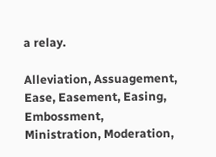a relay.

Alleviation, Assuagement, Ease, Easement, Easing, Embossment, Ministration, Moderation,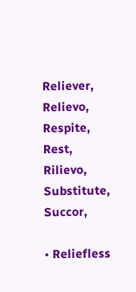Reliever, Relievo, Respite, Rest, Rilievo, Substitute, Succor,

• Reliefless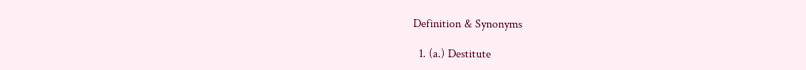Definition & Synonyms

  1. (a.) Destitute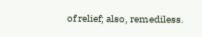of relief; also, remediless.